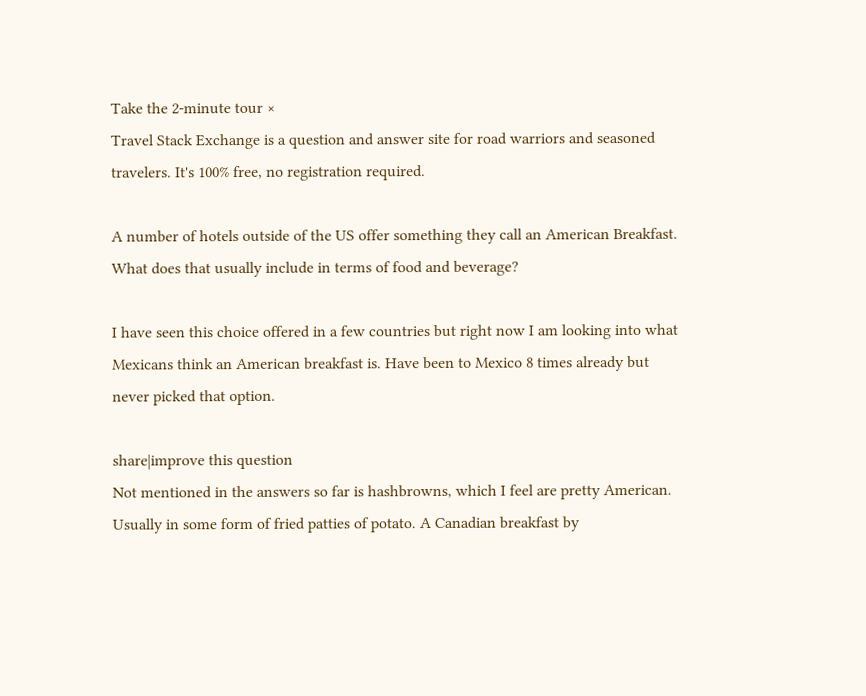Take the 2-minute tour ×
Travel Stack Exchange is a question and answer site for road warriors and seasoned travelers. It's 100% free, no registration required.

A number of hotels outside of the US offer something they call an American Breakfast. What does that usually include in terms of food and beverage?

I have seen this choice offered in a few countries but right now I am looking into what Mexicans think an American breakfast is. Have been to Mexico 8 times already but never picked that option.

share|improve this question
Not mentioned in the answers so far is hashbrowns, which I feel are pretty American. Usually in some form of fried patties of potato. A Canadian breakfast by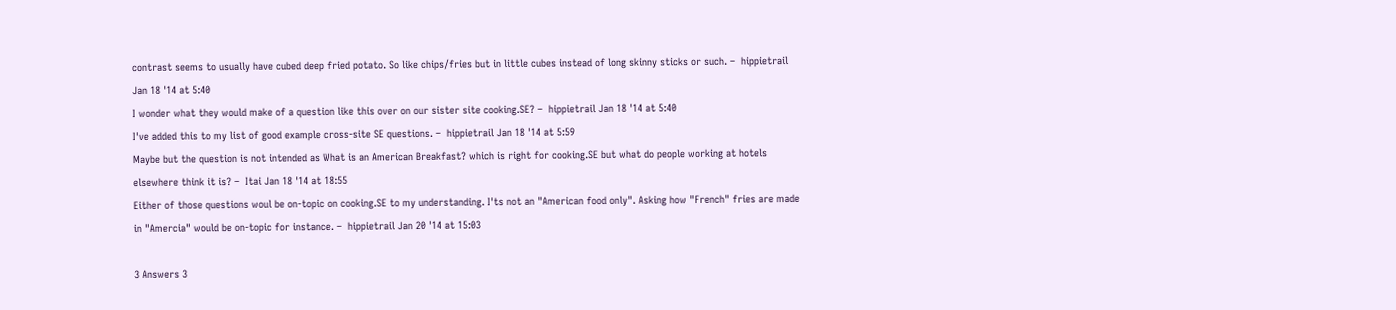contrast seems to usually have cubed deep fried potato. So like chips/fries but in little cubes instead of long skinny sticks or such. –  hippietrail Jan 18 '14 at 5:40
I wonder what they would make of a question like this over on our sister site cooking.SE? –  hippietrail Jan 18 '14 at 5:40
I've added this to my list of good example cross-site SE questions. –  hippietrail Jan 18 '14 at 5:59
Maybe but the question is not intended as What is an American Breakfast? which is right for cooking.SE but what do people working at hotels elsewhere think it is? –  Itai Jan 18 '14 at 18:55
Either of those questions woul be on-topic on cooking.SE to my understanding. I'ts not an "American food only". Asking how "French" fries are made in "Amercia" would be on-topic for instance. –  hippietrail Jan 20 '14 at 15:03

3 Answers 3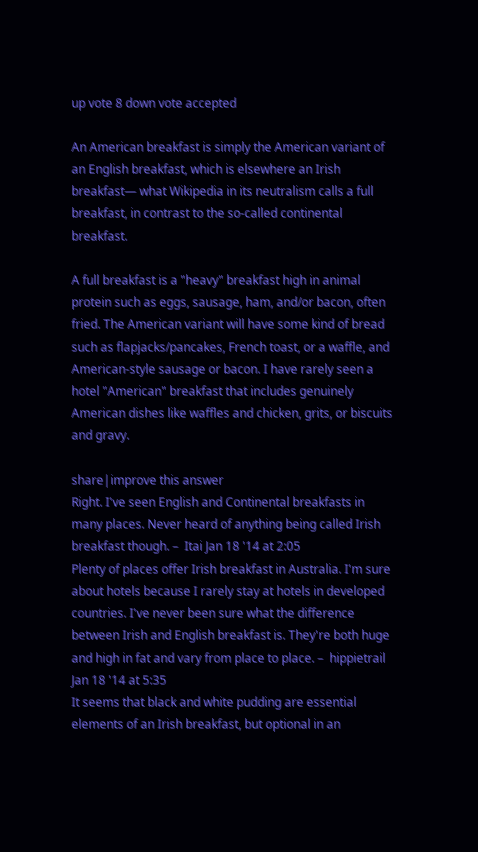up vote 8 down vote accepted

An American breakfast is simply the American variant of an English breakfast, which is elsewhere an Irish breakfast— what Wikipedia in its neutralism calls a full breakfast, in contrast to the so-called continental breakfast.

A full breakfast is a "heavy" breakfast high in animal protein such as eggs, sausage, ham, and/or bacon, often fried. The American variant will have some kind of bread such as flapjacks/pancakes, French toast, or a waffle, and American-style sausage or bacon. I have rarely seen a hotel "American" breakfast that includes genuinely American dishes like waffles and chicken, grits, or biscuits and gravy.

share|improve this answer
Right. I've seen English and Continental breakfasts in many places. Never heard of anything being called Irish breakfast though. –  Itai Jan 18 '14 at 2:05
Plenty of places offer Irish breakfast in Australia. I'm sure about hotels because I rarely stay at hotels in developed countries. I've never been sure what the difference between Irish and English breakfast is. They're both huge and high in fat and vary from place to place. –  hippietrail Jan 18 '14 at 5:35
It seems that black and white pudding are essential elements of an Irish breakfast, but optional in an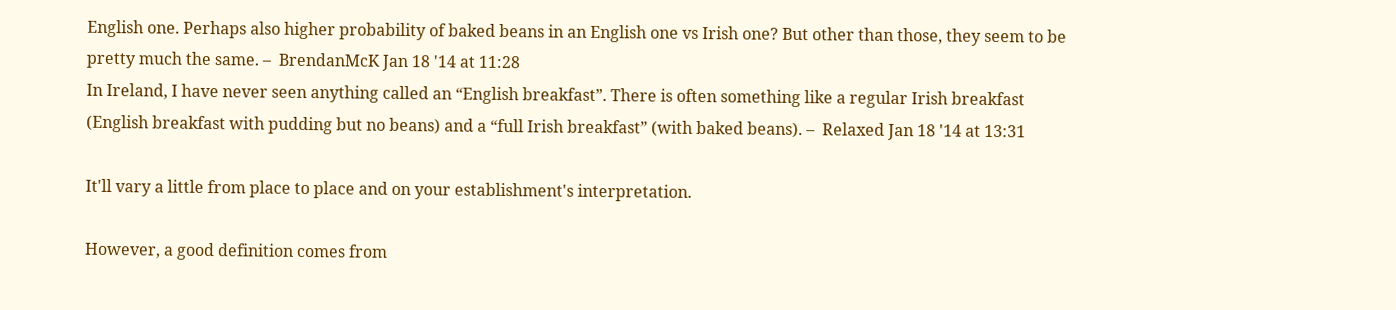English one. Perhaps also higher probability of baked beans in an English one vs Irish one? But other than those, they seem to be pretty much the same. –  BrendanMcK Jan 18 '14 at 11:28
In Ireland, I have never seen anything called an “English breakfast”. There is often something like a regular Irish breakfast (English breakfast with pudding but no beans) and a “full Irish breakfast” (with baked beans). –  Relaxed Jan 18 '14 at 13:31

It'll vary a little from place to place and on your establishment's interpretation.

However, a good definition comes from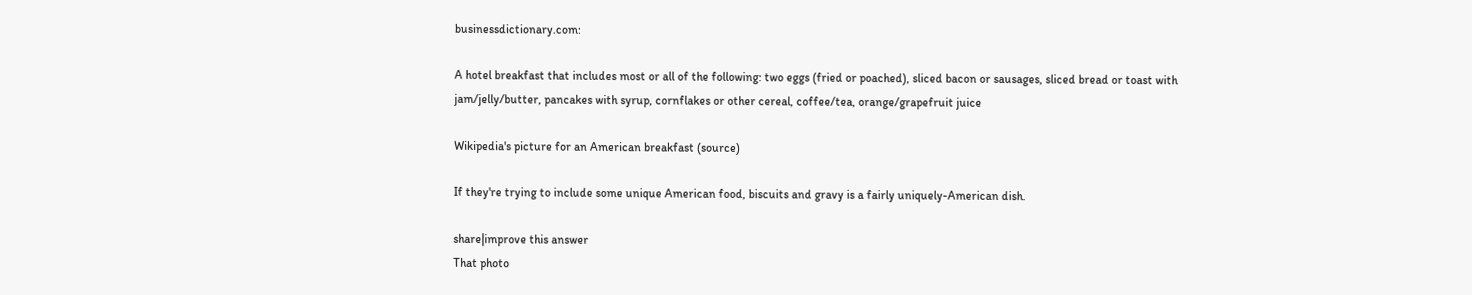businessdictionary.com:

A hotel breakfast that includes most or all of the following: two eggs (fried or poached), sliced bacon or sausages, sliced bread or toast with jam/jelly/butter, pancakes with syrup, cornflakes or other cereal, coffee/tea, orange/grapefruit juice

Wikipedia's picture for an American breakfast (source)

If they're trying to include some unique American food, biscuits and gravy is a fairly uniquely-American dish.

share|improve this answer
That photo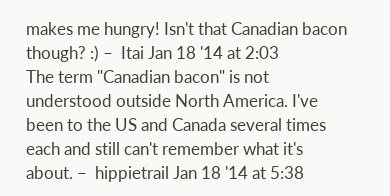makes me hungry! Isn't that Canadian bacon though? :) –  Itai Jan 18 '14 at 2:03
The term "Canadian bacon" is not understood outside North America. I've been to the US and Canada several times each and still can't remember what it's about. –  hippietrail Jan 18 '14 at 5:38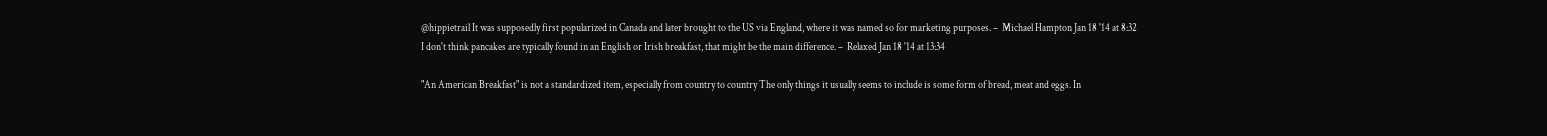@hippietrail It was supposedly first popularized in Canada and later brought to the US via England, where it was named so for marketing purposes. –  Michael Hampton Jan 18 '14 at 8:32
I don't think pancakes are typically found in an English or Irish breakfast, that might be the main difference. –  Relaxed Jan 18 '14 at 13:34

"An American Breakfast" is not a standardized item, especially from country to country The only things it usually seems to include is some form of bread, meat and eggs. In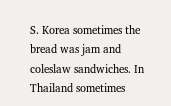S. Korea sometimes the bread was jam and coleslaw sandwiches. In Thailand sometimes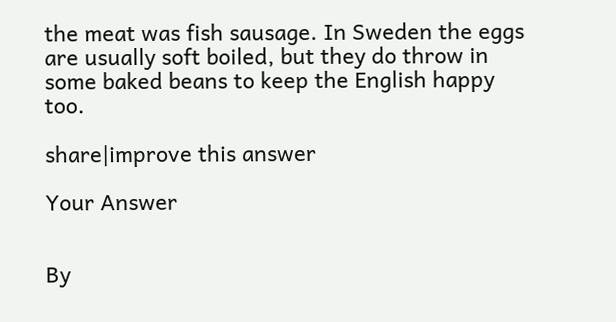the meat was fish sausage. In Sweden the eggs are usually soft boiled, but they do throw in some baked beans to keep the English happy too.

share|improve this answer

Your Answer


By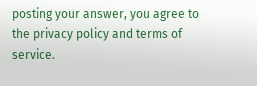posting your answer, you agree to the privacy policy and terms of service.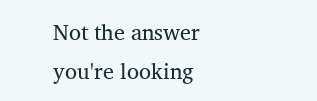Not the answer you're looking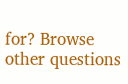for? Browse other questions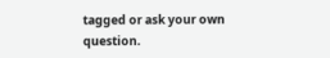tagged or ask your own question.